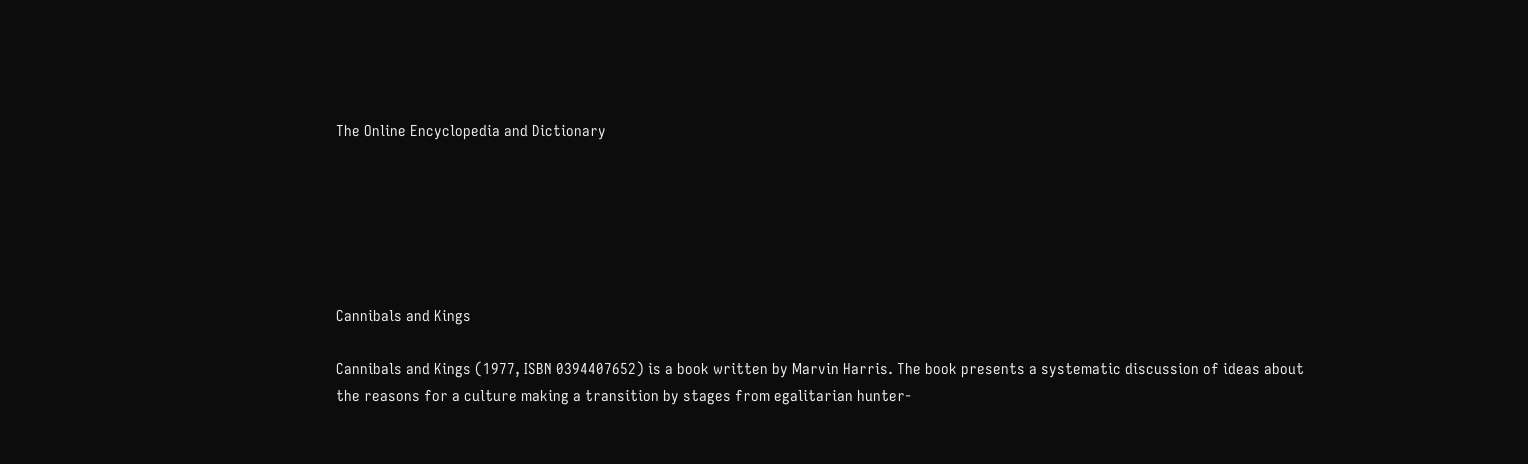The Online Encyclopedia and Dictionary






Cannibals and Kings

Cannibals and Kings (1977, ISBN 0394407652) is a book written by Marvin Harris. The book presents a systematic discussion of ideas about the reasons for a culture making a transition by stages from egalitarian hunter-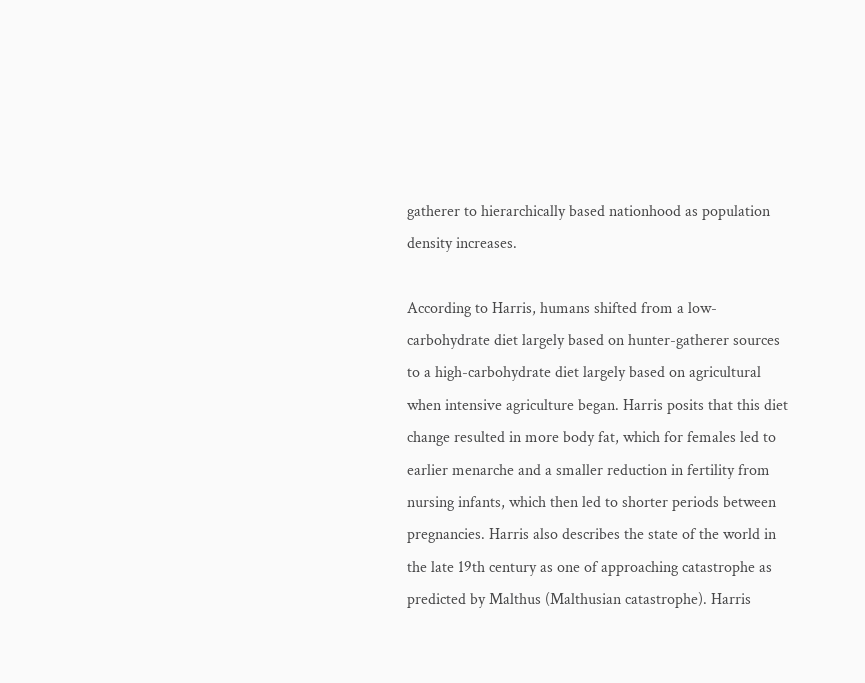gatherer to hierarchically based nationhood as population density increases.

According to Harris, humans shifted from a low-carbohydrate diet largely based on hunter-gatherer sources to a high-carbohydrate diet largely based on agricultural when intensive agriculture began. Harris posits that this diet change resulted in more body fat, which for females led to earlier menarche and a smaller reduction in fertility from nursing infants, which then led to shorter periods between pregnancies. Harris also describes the state of the world in the late 19th century as one of approaching catastrophe as predicted by Malthus (Malthusian catastrophe). Harris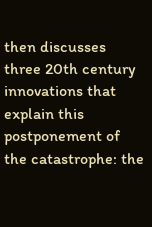then discusses three 20th century innovations that explain this postponement of the catastrophe: the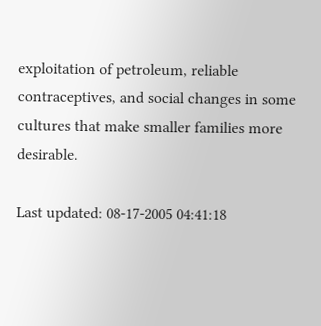exploitation of petroleum, reliable contraceptives, and social changes in some cultures that make smaller families more desirable.

Last updated: 08-17-2005 04:41:18